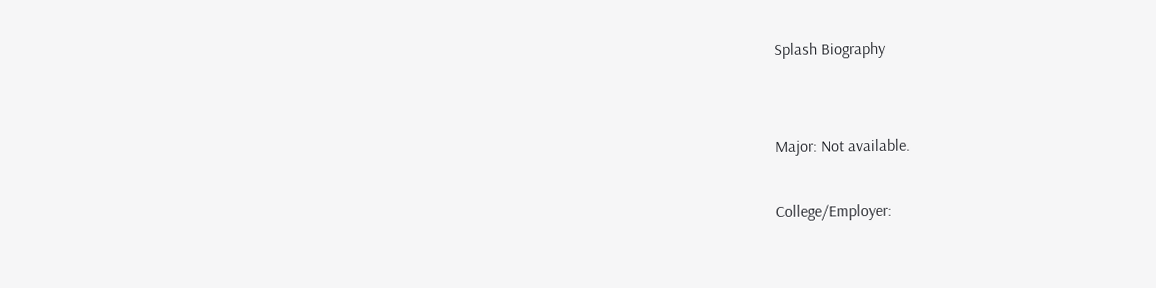Splash Biography


Major: Not available.

College/Employer: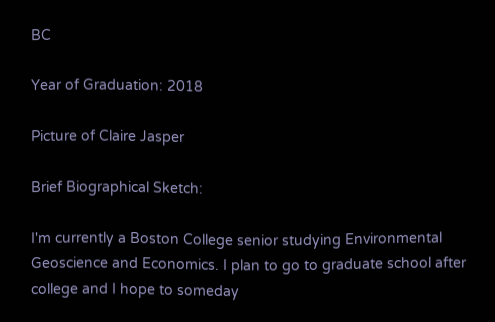BC

Year of Graduation: 2018

Picture of Claire Jasper

Brief Biographical Sketch:

I'm currently a Boston College senior studying Environmental Geoscience and Economics. I plan to go to graduate school after college and I hope to someday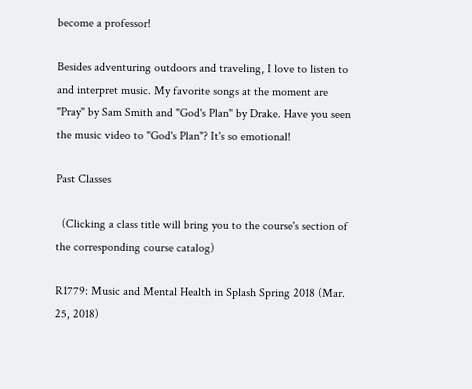become a professor!

Besides adventuring outdoors and traveling, I love to listen to and interpret music. My favorite songs at the moment are "Pray" by Sam Smith and "God's Plan" by Drake. Have you seen the music video to "God's Plan"? It's so emotional!

Past Classes

  (Clicking a class title will bring you to the course's section of the corresponding course catalog)

R1779: Music and Mental Health in Splash Spring 2018 (Mar. 25, 2018)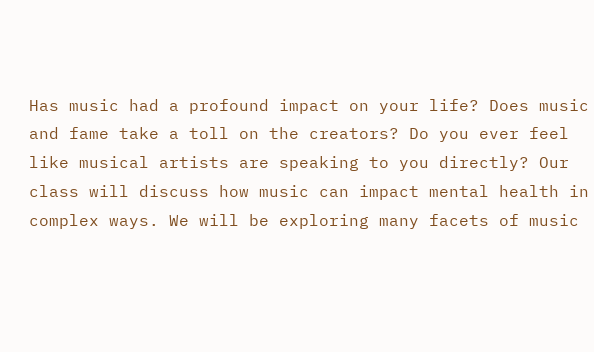Has music had a profound impact on your life? Does music and fame take a toll on the creators? Do you ever feel like musical artists are speaking to you directly? Our class will discuss how music can impact mental health in complex ways. We will be exploring many facets of music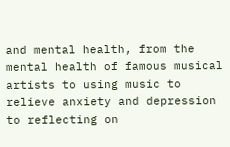and mental health, from the mental health of famous musical artists to using music to relieve anxiety and depression to reflecting on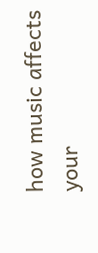how music affects your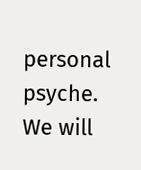personal psyche. We will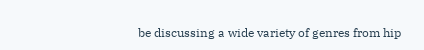be discussing a wide variety of genres from hip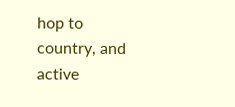hop to country, and active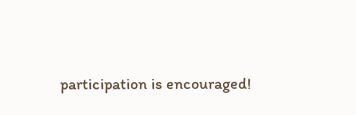participation is encouraged!